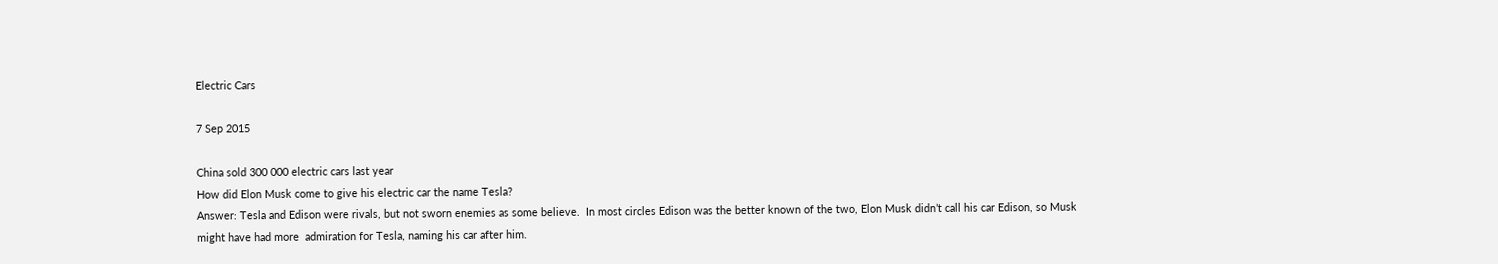Electric Cars

7 Sep 2015

China sold 300 000 electric cars last year
How did Elon Musk come to give his electric car the name Tesla?
Answer: Tesla and Edison were rivals, but not sworn enemies as some believe.  In most circles Edison was the better known of the two, Elon Musk didn’t call his car Edison, so Musk  might have had more  admiration for Tesla, naming his car after him.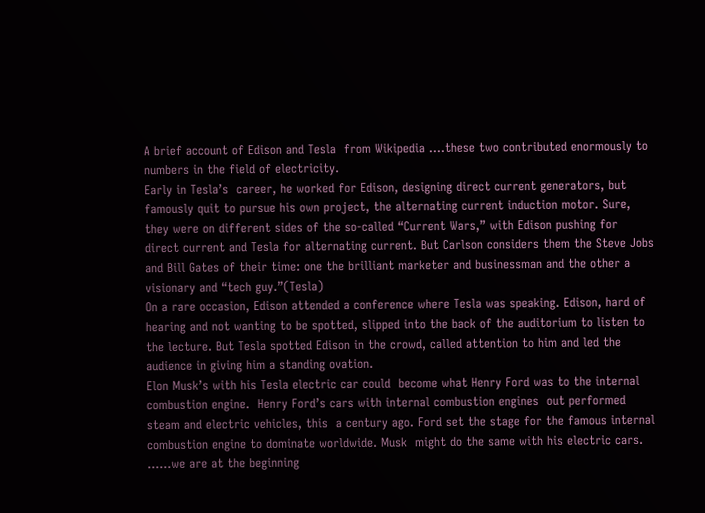A brief account of Edison and Tesla  from Wikipedia ….these two contributed enormously to numbers in the field of electricity.
Early in Tesla’s  career, he worked for Edison, designing direct current generators, but famously quit to pursue his own project, the alternating current induction motor. Sure, they were on different sides of the so-called “Current Wars,” with Edison pushing for direct current and Tesla for alternating current. But Carlson considers them the Steve Jobs and Bill Gates of their time: one the brilliant marketer and businessman and the other a visionary and “tech guy.”(Tesla)
On a rare occasion, Edison attended a conference where Tesla was speaking. Edison, hard of hearing and not wanting to be spotted, slipped into the back of the auditorium to listen to the lecture. But Tesla spotted Edison in the crowd, called attention to him and led the audience in giving him a standing ovation.
Elon Musk’s with his Tesla electric car could  become what Henry Ford was to the internal combustion engine.  Henry Ford’s cars with internal combustion engines  out performed steam and electric vehicles, this  a century ago. Ford set the stage for the famous internal combustion engine to dominate worldwide. Musk  might do the same with his electric cars. ……we are at the beginning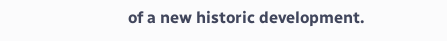of a new historic development.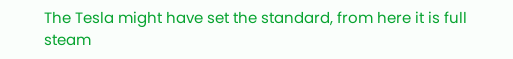The Tesla might have set the standard, from here it is full steam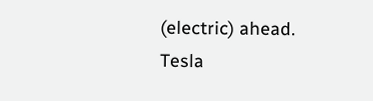(electric) ahead.
Tesla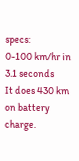specs:
0-100 km/hr in 3.1 seconds
It does 430 km on battery charge.